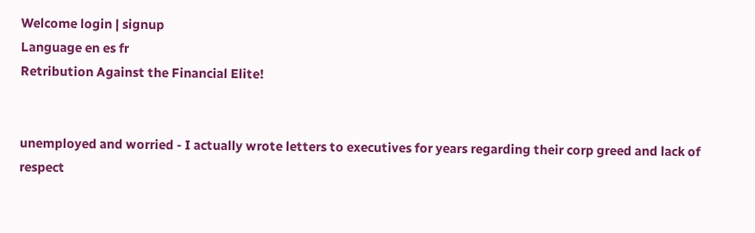Welcome login | signup
Language en es fr
Retribution Against the Financial Elite!


unemployed and worried - I actually wrote letters to executives for years regarding their corp greed and lack of respect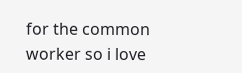for the common worker so i love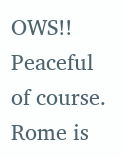OWS!! Peaceful of course. Rome is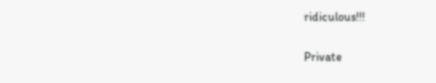ridiculous!!!

Private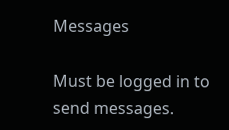Messages

Must be logged in to send messages.